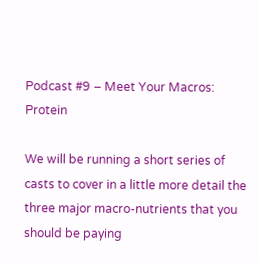Podcast #9 – Meet Your Macros: Protein

We will be running a short series of casts to cover in a little more detail the three major macro-nutrients that you should be paying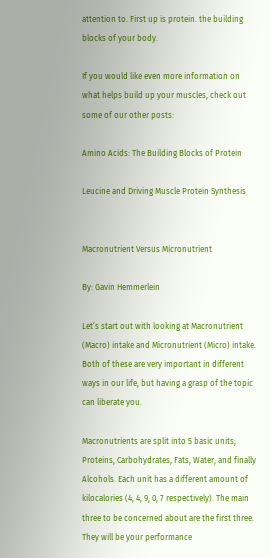attention to. First up is protein. the building blocks of your body.

If you would like even more information on what helps build up your muscles, check out some of our other posts:

Amino Acids: The Building Blocks of Protein

Leucine and Driving Muscle Protein Synthesis


Macronutrient Versus Micronutrient

By: Gavin Hemmerlein

Let’s start out with looking at Macronutrient (Macro) intake and Micronutrient (Micro) intake. Both of these are very important in different ways in our life, but having a grasp of the topic can liberate you.

Macronutrients are split into 5 basic units; Proteins, Carbohydrates, Fats, Water, and finally Alcohols. Each unit has a different amount of kilocalories (4, 4, 9, 0, 7 respectively). The main three to be concerned about are the first three. They will be your performance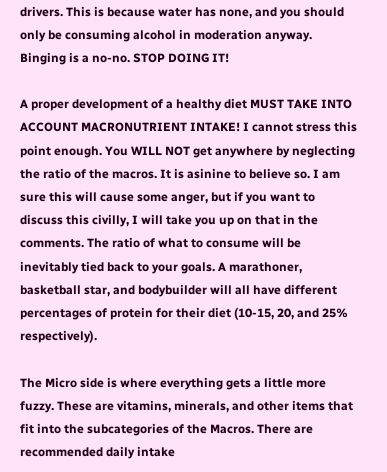drivers. This is because water has none, and you should only be consuming alcohol in moderation anyway. Binging is a no-no. STOP DOING IT!

A proper development of a healthy diet MUST TAKE INTO ACCOUNT MACRONUTRIENT INTAKE! I cannot stress this point enough. You WILL NOT get anywhere by neglecting the ratio of the macros. It is asinine to believe so. I am sure this will cause some anger, but if you want to discuss this civilly, I will take you up on that in the comments. The ratio of what to consume will be inevitably tied back to your goals. A marathoner, basketball star, and bodybuilder will all have different percentages of protein for their diet (10-15, 20, and 25% respectively).

The Micro side is where everything gets a little more fuzzy. These are vitamins, minerals, and other items that fit into the subcategories of the Macros. There are recommended daily intake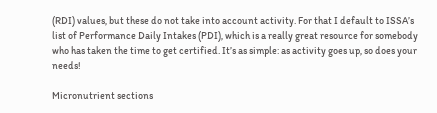(RDI) values, but these do not take into account activity. For that I default to ISSA’s list of Performance Daily Intakes (PDI), which is a really great resource for somebody who has taken the time to get certified. It’s as simple: as activity goes up, so does your needs!

Micronutrient sections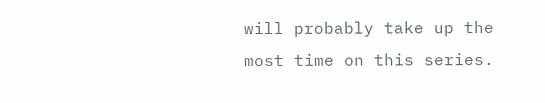will probably take up the most time on this series.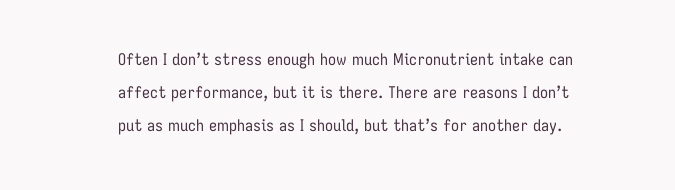Often I don’t stress enough how much Micronutrient intake can affect performance, but it is there. There are reasons I don’t put as much emphasis as I should, but that’s for another day.